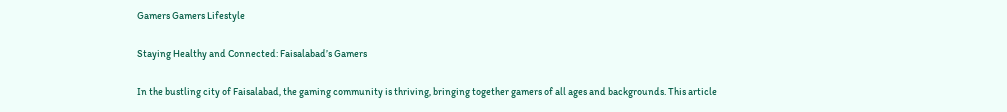Gamers Gamers Lifestyle

Staying Healthy and Connected: Faisalabad’s Gamers

In the bustling city of Faisalabad, the gaming community is thriving, bringing together gamers of all ages and backgrounds. This article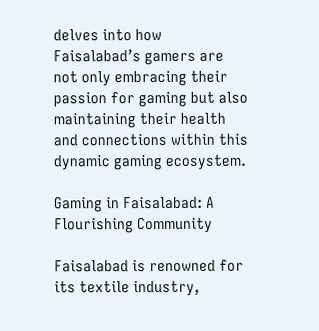delves into how Faisalabad’s gamers are not only embracing their passion for gaming but also maintaining their health and connections within this dynamic gaming ecosystem.

Gaming in Faisalabad: A Flourishing Community

Faisalabad is renowned for its textile industry,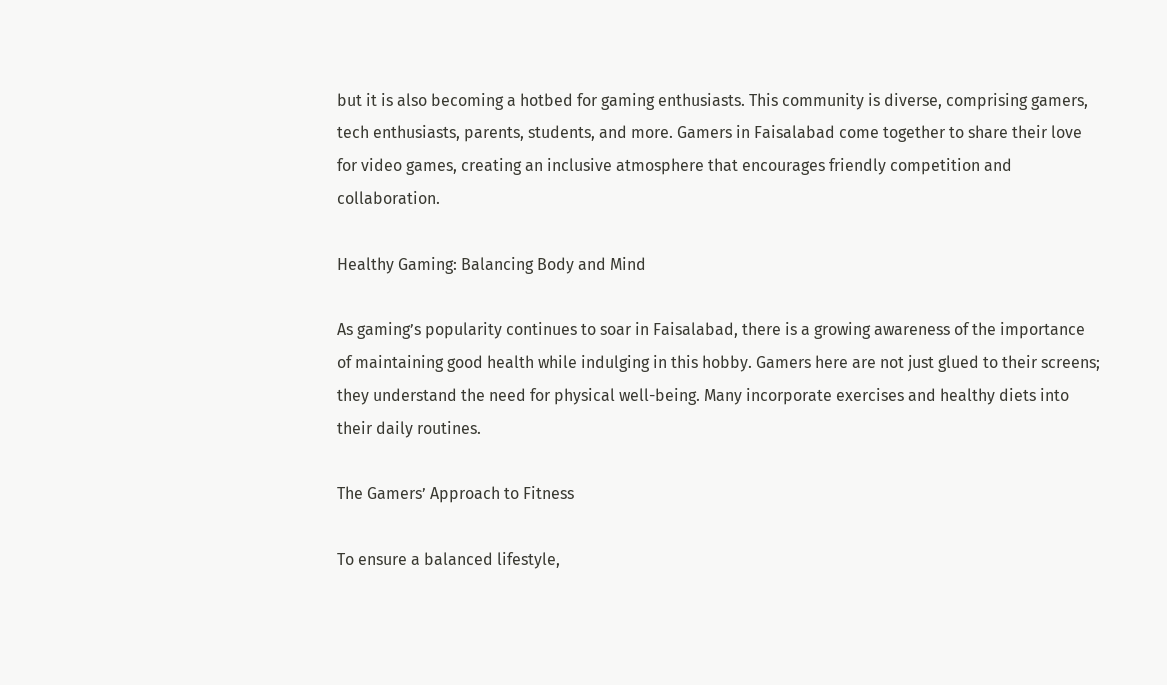but it is also becoming a hotbed for gaming enthusiasts. This community is diverse, comprising gamers, tech enthusiasts, parents, students, and more. Gamers in Faisalabad come together to share their love for video games, creating an inclusive atmosphere that encourages friendly competition and collaboration.

Healthy Gaming: Balancing Body and Mind

As gaming’s popularity continues to soar in Faisalabad, there is a growing awareness of the importance of maintaining good health while indulging in this hobby. Gamers here are not just glued to their screens; they understand the need for physical well-being. Many incorporate exercises and healthy diets into their daily routines.

The Gamers’ Approach to Fitness

To ensure a balanced lifestyle,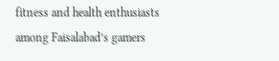fitness and health enthusiasts among Faisalabad’s gamers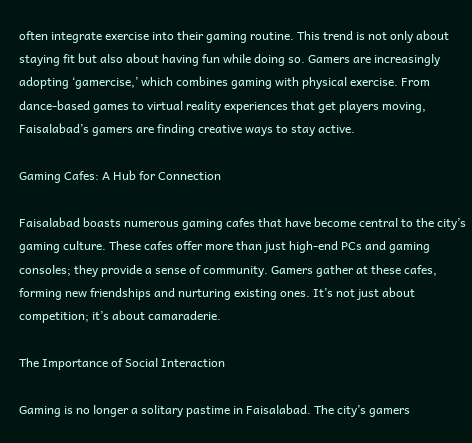often integrate exercise into their gaming routine. This trend is not only about staying fit but also about having fun while doing so. Gamers are increasingly adopting ‘gamercise,’ which combines gaming with physical exercise. From dance-based games to virtual reality experiences that get players moving, Faisalabad’s gamers are finding creative ways to stay active.

Gaming Cafes: A Hub for Connection

Faisalabad boasts numerous gaming cafes that have become central to the city’s gaming culture. These cafes offer more than just high-end PCs and gaming consoles; they provide a sense of community. Gamers gather at these cafes, forming new friendships and nurturing existing ones. It’s not just about competition; it’s about camaraderie.

The Importance of Social Interaction

Gaming is no longer a solitary pastime in Faisalabad. The city’s gamers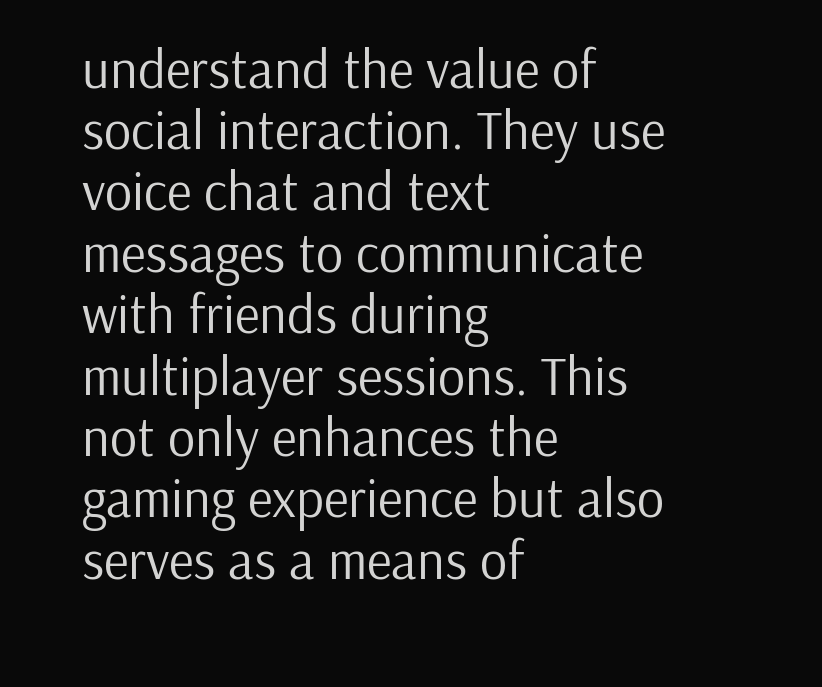understand the value of social interaction. They use voice chat and text messages to communicate with friends during multiplayer sessions. This not only enhances the gaming experience but also serves as a means of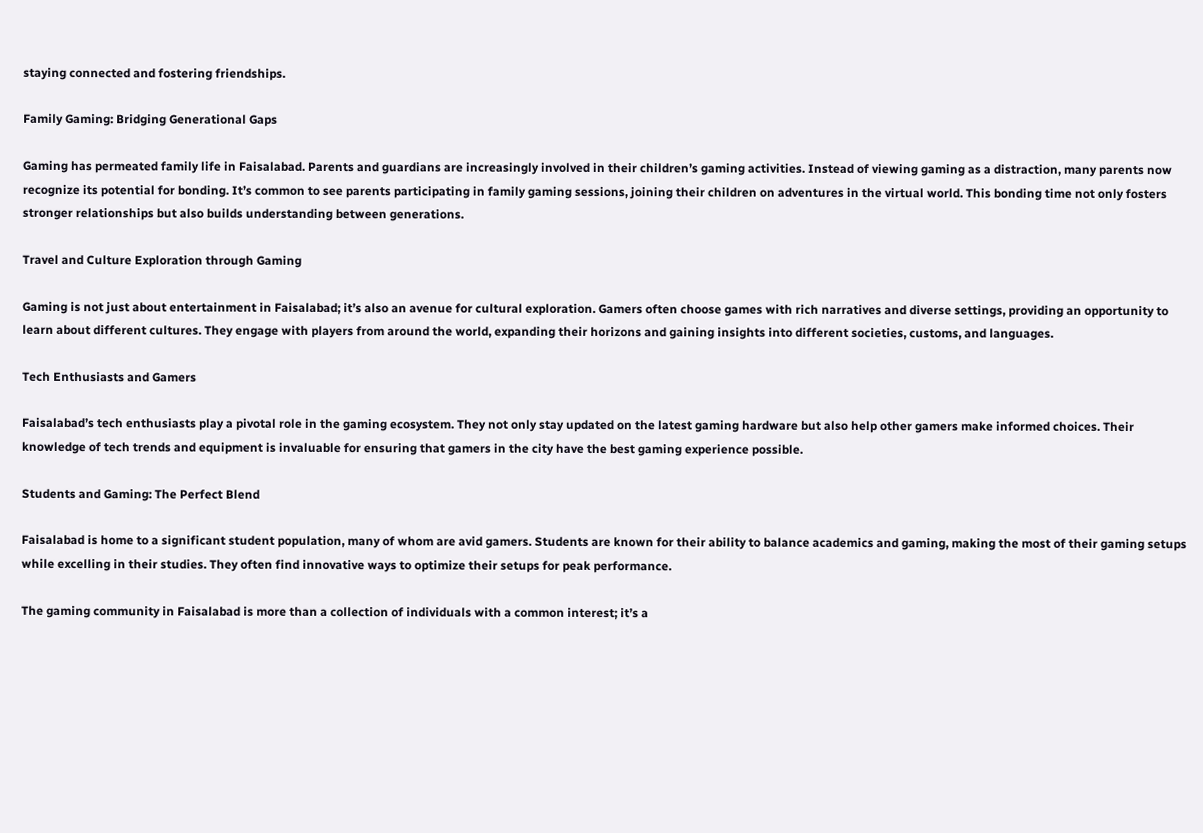staying connected and fostering friendships.

Family Gaming: Bridging Generational Gaps

Gaming has permeated family life in Faisalabad. Parents and guardians are increasingly involved in their children’s gaming activities. Instead of viewing gaming as a distraction, many parents now recognize its potential for bonding. It’s common to see parents participating in family gaming sessions, joining their children on adventures in the virtual world. This bonding time not only fosters stronger relationships but also builds understanding between generations.

Travel and Culture Exploration through Gaming

Gaming is not just about entertainment in Faisalabad; it’s also an avenue for cultural exploration. Gamers often choose games with rich narratives and diverse settings, providing an opportunity to learn about different cultures. They engage with players from around the world, expanding their horizons and gaining insights into different societies, customs, and languages.

Tech Enthusiasts and Gamers

Faisalabad’s tech enthusiasts play a pivotal role in the gaming ecosystem. They not only stay updated on the latest gaming hardware but also help other gamers make informed choices. Their knowledge of tech trends and equipment is invaluable for ensuring that gamers in the city have the best gaming experience possible.

Students and Gaming: The Perfect Blend

Faisalabad is home to a significant student population, many of whom are avid gamers. Students are known for their ability to balance academics and gaming, making the most of their gaming setups while excelling in their studies. They often find innovative ways to optimize their setups for peak performance.

The gaming community in Faisalabad is more than a collection of individuals with a common interest; it’s a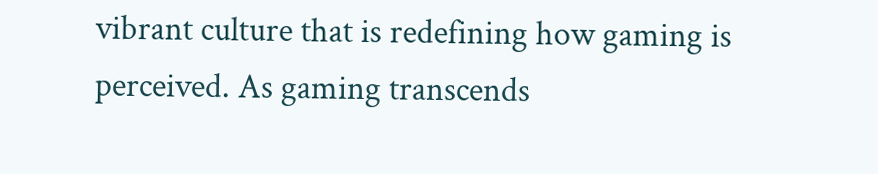vibrant culture that is redefining how gaming is perceived. As gaming transcends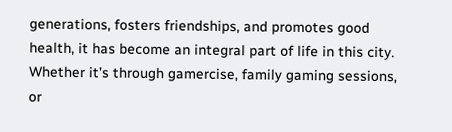generations, fosters friendships, and promotes good health, it has become an integral part of life in this city. Whether it’s through gamercise, family gaming sessions, or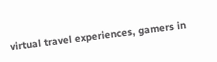virtual travel experiences, gamers in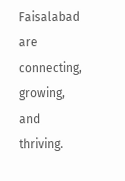Faisalabad are connecting, growing, and thriving.